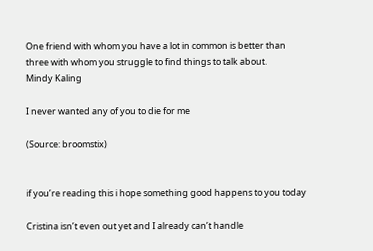One friend with whom you have a lot in common is better than three with whom you struggle to find things to talk about.
Mindy Kaling

I never wanted any of you to die for me

(Source: broomstix)


if you’re reading this i hope something good happens to you today

Cristina isn’t even out yet and I already can’t handle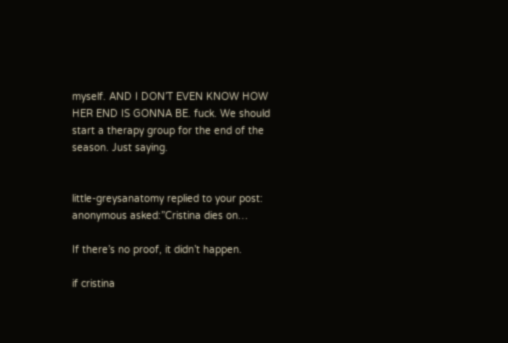myself. AND I DON’T EVEN KNOW HOW HER END IS GONNA BE. fuck. We should start a therapy group for the end of the season. Just saying.


little-greysanatomy replied to your post: anonymous asked:”Cristina dies on…

If there’s no proof, it didn’t happen.

if cristina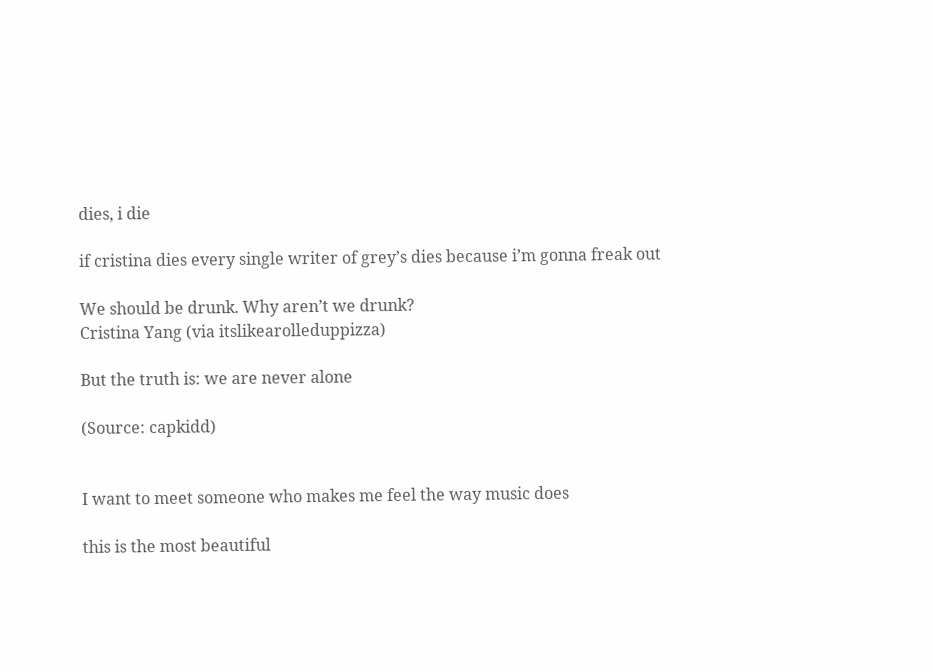dies, i die

if cristina dies every single writer of grey’s dies because i’m gonna freak out

We should be drunk. Why aren’t we drunk?
Cristina Yang (via itslikearolleduppizza)

But the truth is: we are never alone

(Source: capkidd)


I want to meet someone who makes me feel the way music does

this is the most beautiful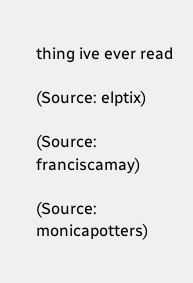thing ive ever read

(Source: elptix)

(Source: franciscamay)

(Source: monicapotters)